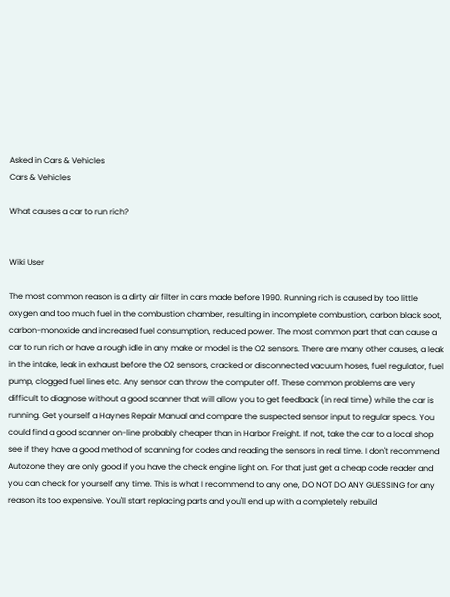Asked in Cars & Vehicles
Cars & Vehicles

What causes a car to run rich?


Wiki User

The most common reason is a dirty air filter in cars made before 1990. Running rich is caused by too little oxygen and too much fuel in the combustion chamber, resulting in incomplete combustion, carbon black soot, carbon-monoxide and increased fuel consumption, reduced power. The most common part that can cause a car to run rich or have a rough idle in any make or model is the O2 sensors. There are many other causes, a leak in the intake, leak in exhaust before the O2 sensors, cracked or disconnected vacuum hoses, fuel regulator, fuel pump, clogged fuel lines etc. Any sensor can throw the computer off. These common problems are very difficult to diagnose without a good scanner that will allow you to get feedback (in real time) while the car is running. Get yourself a Haynes Repair Manual and compare the suspected sensor input to regular specs. You could find a good scanner on-line probably cheaper than in Harbor Freight. If not, take the car to a local shop see if they have a good method of scanning for codes and reading the sensors in real time. I don't recommend Autozone they are only good if you have the check engine light on. For that just get a cheap code reader and you can check for yourself any time. This is what I recommend to any one, DO NOT DO ANY GUESSING for any reason its too expensive. You'll start replacing parts and you'll end up with a completely rebuild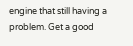engine that still having a problem. Get a good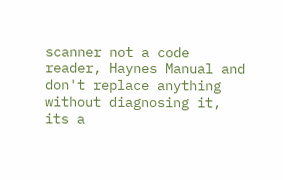scanner not a code reader, Haynes Manual and don't replace anything without diagnosing it, its a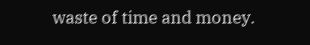waste of time and money.